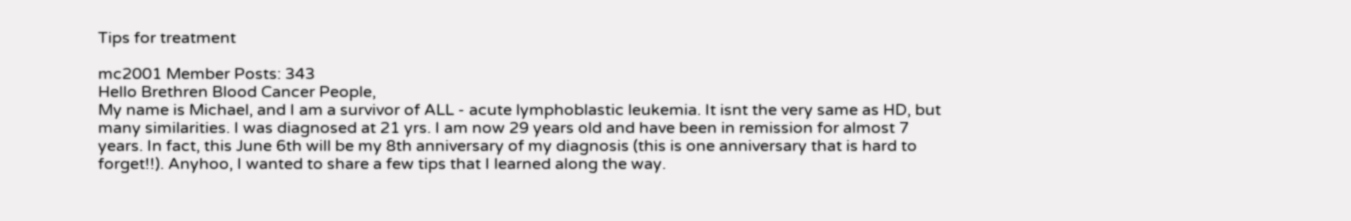Tips for treatment

mc2001 Member Posts: 343
Hello Brethren Blood Cancer People,
My name is Michael, and I am a survivor of ALL - acute lymphoblastic leukemia. It isnt the very same as HD, but many similarities. I was diagnosed at 21 yrs. I am now 29 years old and have been in remission for almost 7 years. In fact, this June 6th will be my 8th anniversary of my diagnosis (this is one anniversary that is hard to forget!!). Anyhoo, I wanted to share a few tips that I learned along the way.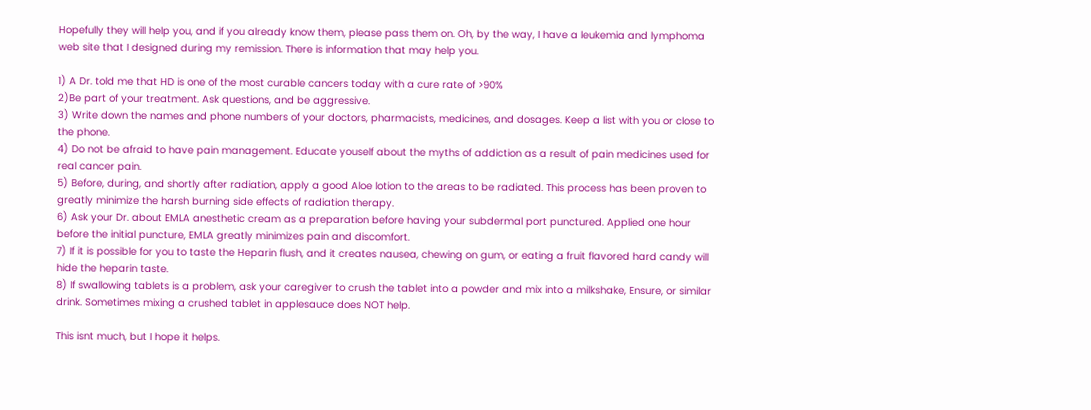Hopefully they will help you, and if you already know them, please pass them on. Oh, by the way, I have a leukemia and lymphoma web site that I designed during my remission. There is information that may help you.

1) A Dr. told me that HD is one of the most curable cancers today with a cure rate of >90%
2)Be part of your treatment. Ask questions, and be aggressive.
3) Write down the names and phone numbers of your doctors, pharmacists, medicines, and dosages. Keep a list with you or close to the phone.
4) Do not be afraid to have pain management. Educate youself about the myths of addiction as a result of pain medicines used for real cancer pain.
5) Before, during, and shortly after radiation, apply a good Aloe lotion to the areas to be radiated. This process has been proven to greatly minimize the harsh burning side effects of radiation therapy.
6) Ask your Dr. about EMLA anesthetic cream as a preparation before having your subdermal port punctured. Applied one hour before the initial puncture, EMLA greatly minimizes pain and discomfort.
7) If it is possible for you to taste the Heparin flush, and it creates nausea, chewing on gum, or eating a fruit flavored hard candy will hide the heparin taste.
8) If swallowing tablets is a problem, ask your caregiver to crush the tablet into a powder and mix into a milkshake, Ensure, or similar drink. Sometimes mixing a crushed tablet in applesauce does NOT help.

This isnt much, but I hope it helps.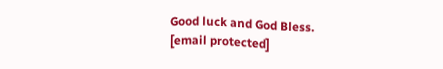Good luck and God Bless.
[email protected]